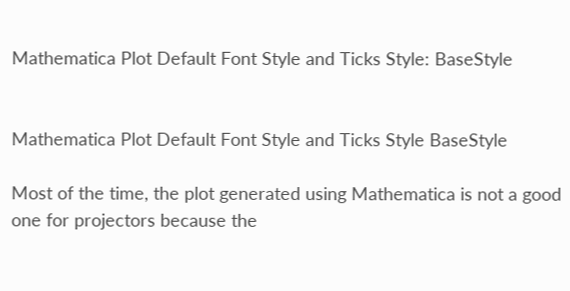Mathematica Plot Default Font Style and Ticks Style: BaseStyle


Mathematica Plot Default Font Style and Ticks Style BaseStyle

Most of the time, the plot generated using Mathematica is not a good one for projectors because the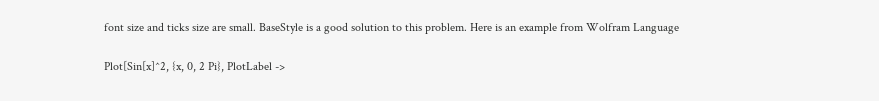font size and ticks size are small. BaseStyle is a good solution to this problem. Here is an example from Wolfram Language

Plot[Sin[x]^2, {x, 0, 2 Pi}, PlotLabel ->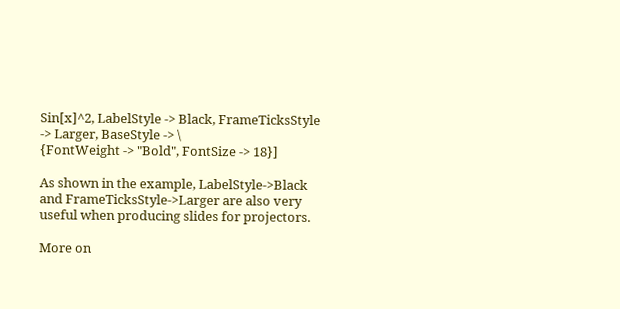Sin[x]^2, LabelStyle -> Black, FrameTicksStyle -> Larger, BaseStyle -> \
{FontWeight -> "Bold", FontSize -> 18}]

As shown in the example, LabelStyle->Black and FrameTicksStyle->Larger are also very useful when producing slides for projectors.

More on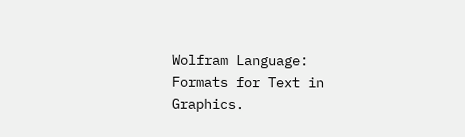Wolfram Language: Formats for Text in Graphics.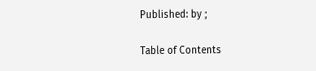Published: by ;

Table of Contents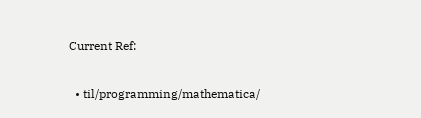Current Ref:

  • til/programming/mathematica/